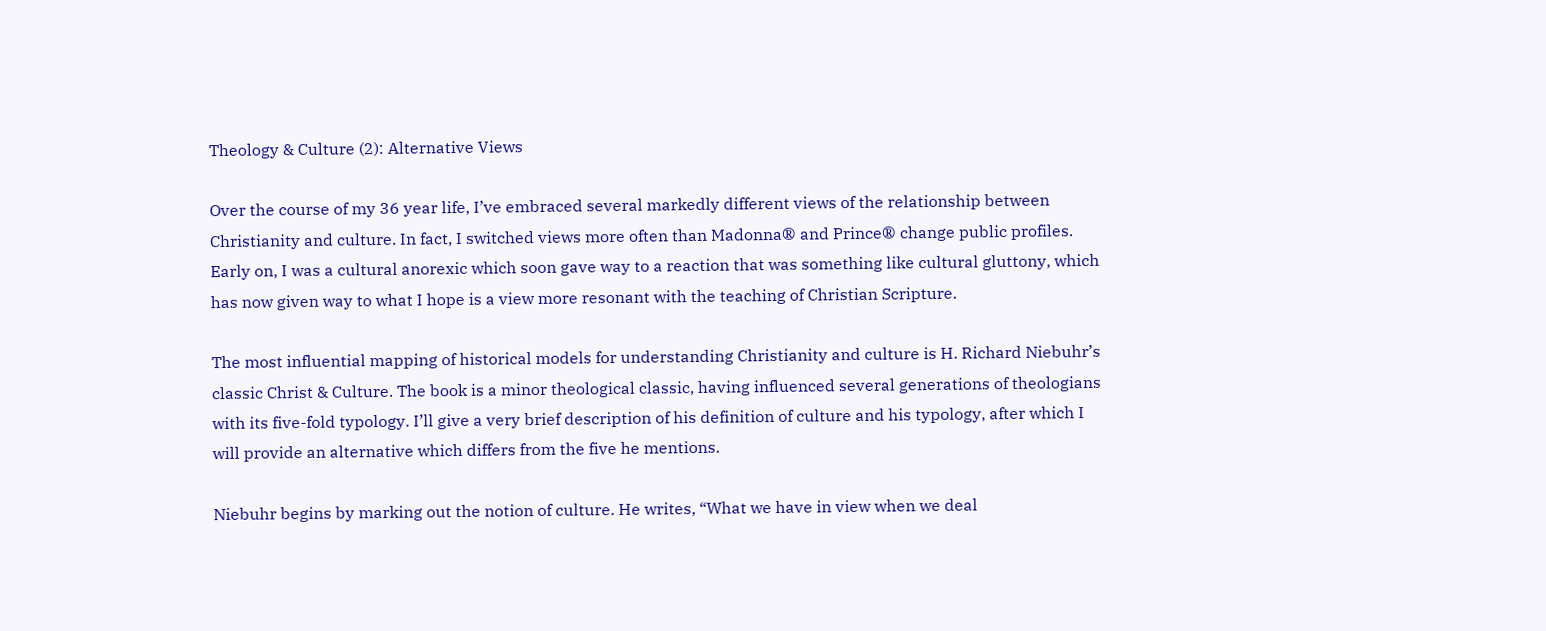Theology & Culture (2): Alternative Views

Over the course of my 36 year life, I’ve embraced several markedly different views of the relationship between Christianity and culture. In fact, I switched views more often than Madonna® and Prince® change public profiles. Early on, I was a cultural anorexic which soon gave way to a reaction that was something like cultural gluttony, which has now given way to what I hope is a view more resonant with the teaching of Christian Scripture.

The most influential mapping of historical models for understanding Christianity and culture is H. Richard Niebuhr’s classic Christ & Culture. The book is a minor theological classic, having influenced several generations of theologians with its five-fold typology. I’ll give a very brief description of his definition of culture and his typology, after which I will provide an alternative which differs from the five he mentions.

Niebuhr begins by marking out the notion of culture. He writes, “What we have in view when we deal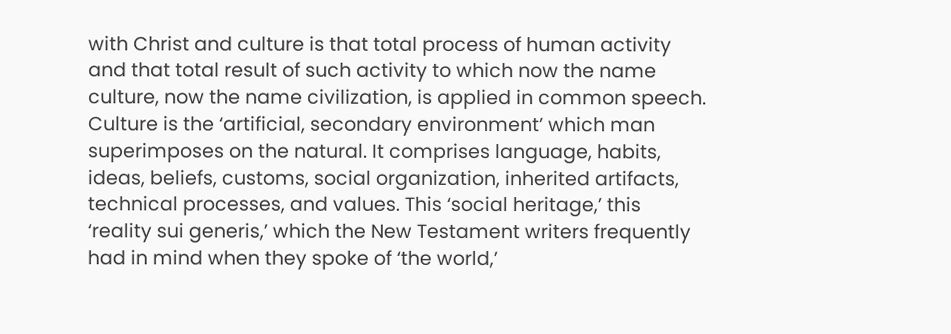with Christ and culture is that total process of human activity and that total result of such activity to which now the name culture, now the name civilization, is applied in common speech. Culture is the ‘artificial, secondary environment’ which man superimposes on the natural. It comprises language, habits, ideas, beliefs, customs, social organization, inherited artifacts, technical processes, and values. This ‘social heritage,’ this ‘reality sui generis,’ which the New Testament writers frequently had in mind when they spoke of ‘the world,’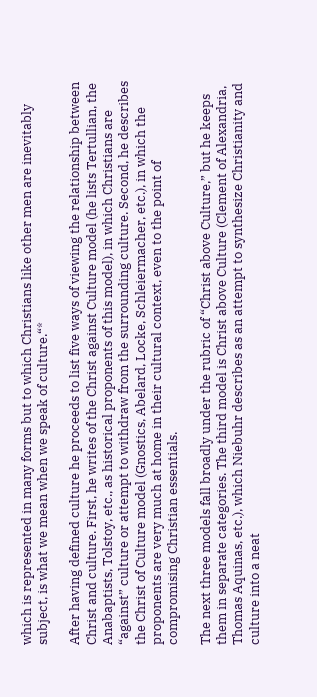which is represented in many forms but to which Christians like other men are inevitably subject, is what we mean when we speak of culture.“*

After having defined culture he proceeds to list five ways of viewing the relationship between Christ and culture. First, he writes of the Christ against Culture model (he lists Tertullian, the Anabaptists, Tolstoy, etc., as historical proponents of this model), in which Christians are “against” culture or attempt to withdraw from the surrounding culture. Second, he describes the Christ of Culture model (Gnostics, Abelard, Locke, Schleiermacher, etc.), in which the proponents are very much at home in their cultural context, even to the point of compromising Christian essentials.

The next three models fall broadly under the rubric of “Christ above Culture,” but he keeps them in separate categories. The third model is Christ above Culture (Clement of Alexandria, Thomas Aquinas, etc.), which Niebuhr describes as an attempt to synthesize Christianity and culture into a neat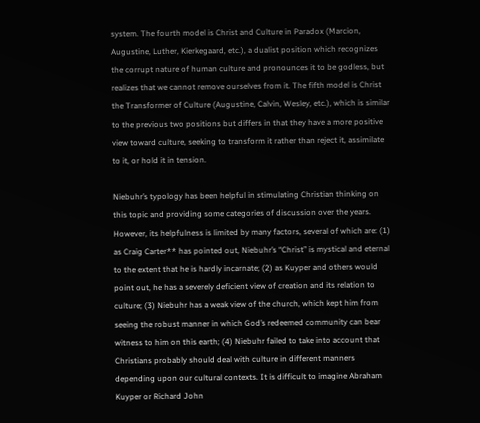system. The fourth model is Christ and Culture in Paradox (Marcion, Augustine, Luther, Kierkegaard, etc.), a dualist position which recognizes the corrupt nature of human culture and pronounces it to be godless, but realizes that we cannot remove ourselves from it. The fifth model is Christ the Transformer of Culture (Augustine, Calvin, Wesley, etc.), which is similar to the previous two positions but differs in that they have a more positive view toward culture, seeking to transform it rather than reject it, assimilate to it, or hold it in tension.

Niebuhr’s typology has been helpful in stimulating Christian thinking on this topic and providing some categories of discussion over the years. However, its helpfulness is limited by many factors, several of which are: (1) as Craig Carter** has pointed out, Niebuhr’s “Christ” is mystical and eternal to the extent that he is hardly incarnate; (2) as Kuyper and others would point out, he has a severely deficient view of creation and its relation to culture; (3) Niebuhr has a weak view of the church, which kept him from seeing the robust manner in which God’s redeemed community can bear witness to him on this earth; (4) Niebuhr failed to take into account that Christians probably should deal with culture in different manners depending upon our cultural contexts. It is difficult to imagine Abraham Kuyper or Richard John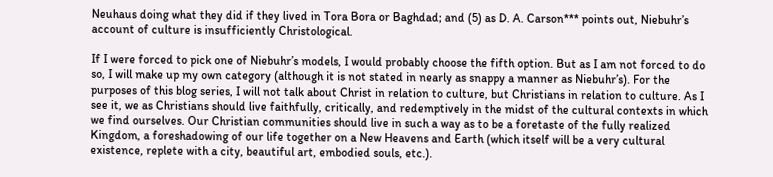Neuhaus doing what they did if they lived in Tora Bora or Baghdad; and (5) as D. A. Carson*** points out, Niebuhr’s account of culture is insufficiently Christological.

If I were forced to pick one of Niebuhr’s models, I would probably choose the fifth option. But as I am not forced to do so, I will make up my own category (although it is not stated in nearly as snappy a manner as Niebuhr’s). For the purposes of this blog series, I will not talk about Christ in relation to culture, but Christians in relation to culture. As I see it, we as Christians should live faithfully, critically, and redemptively in the midst of the cultural contexts in which we find ourselves. Our Christian communities should live in such a way as to be a foretaste of the fully realized Kingdom, a foreshadowing of our life together on a New Heavens and Earth (which itself will be a very cultural existence, replete with a city, beautiful art, embodied souls, etc.).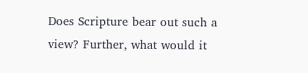Does Scripture bear out such a view? Further, what would it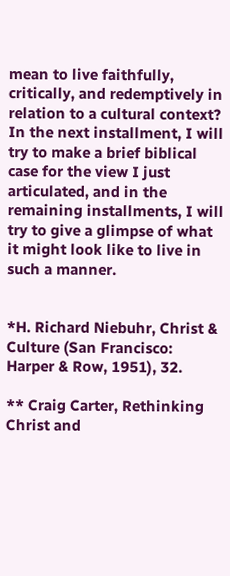mean to live faithfully, critically, and redemptively in relation to a cultural context? In the next installment, I will try to make a brief biblical case for the view I just articulated, and in the remaining installments, I will try to give a glimpse of what it might look like to live in such a manner.


*H. Richard Niebuhr, Christ & Culture (San Francisco: Harper & Row, 1951), 32.

** Craig Carter, Rethinking Christ and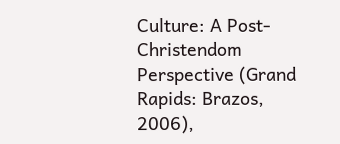Culture: A Post-Christendom Perspective (Grand Rapids: Brazos, 2006),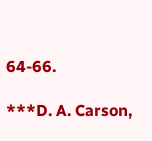64-66.

***D. A. Carson,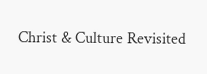Christ & Culture Revisited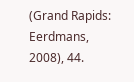(Grand Rapids: Eerdmans, 2008), 44.